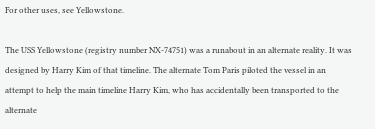For other uses, see Yellowstone.

The USS Yellowstone (registry number NX-74751) was a runabout in an alternate reality. It was designed by Harry Kim of that timeline. The alternate Tom Paris piloted the vessel in an attempt to help the main timeline Harry Kim, who has accidentally been transported to the alternate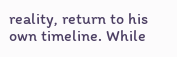reality, return to his own timeline. While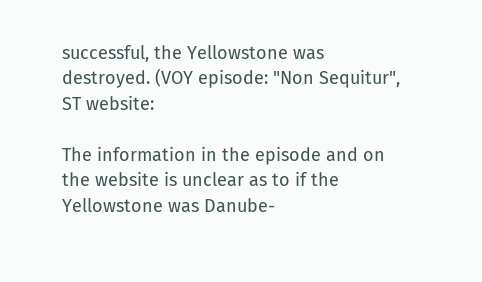successful, the Yellowstone was destroyed. (VOY episode: "Non Sequitur", ST website:

The information in the episode and on the website is unclear as to if the Yellowstone was Danube-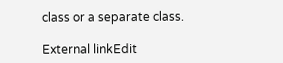class or a separate class.

External linkEdit